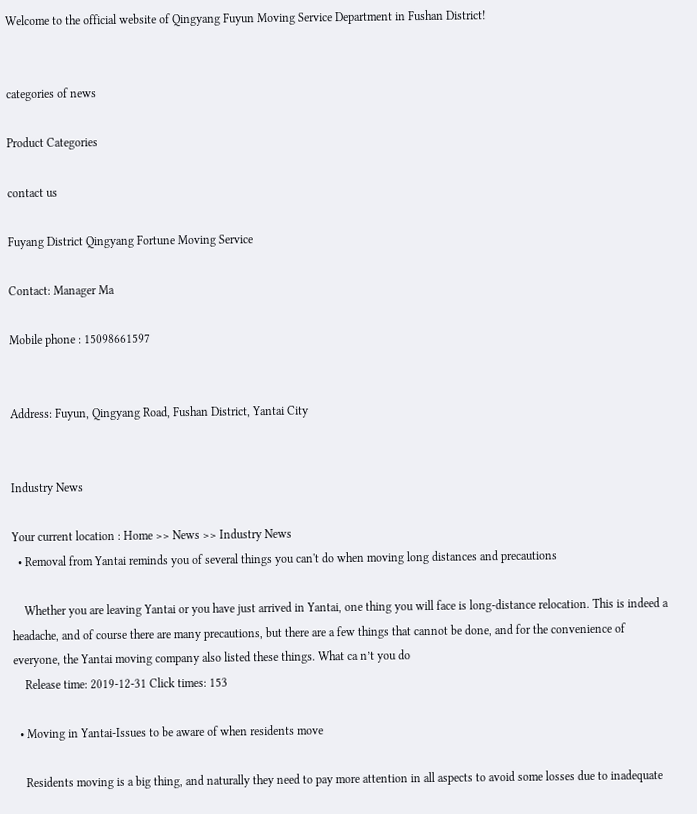Welcome to the official website of Qingyang Fuyun Moving Service Department in Fushan District!


categories of news

Product Categories

contact us

Fuyang District Qingyang Fortune Moving Service

Contact: Manager Ma

Mobile phone : 15098661597


Address: Fuyun, Qingyang Road, Fushan District, Yantai City


Industry News

Your current location : Home >> News >> Industry News
  • Removal from Yantai reminds you of several things you can't do when moving long distances and precautions

    Whether you are leaving Yantai or you have just arrived in Yantai, one thing you will face is long-distance relocation. This is indeed a headache, and of course there are many precautions, but there are a few things that cannot be done, and for the convenience of everyone, the Yantai moving company also listed these things. What ca n’t you do
    Release time: 2019-12-31 Click times: 153

  • Moving in Yantai-Issues to be aware of when residents move

    Residents moving is a big thing, and naturally they need to pay more attention in all aspects to avoid some losses due to inadequate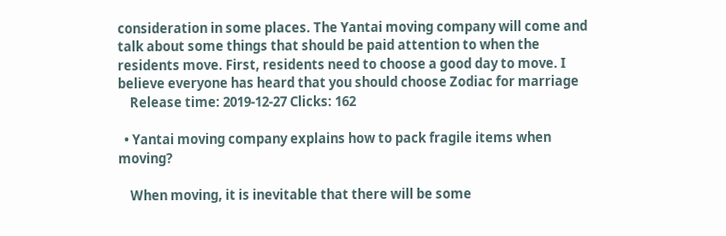consideration in some places. The Yantai moving company will come and talk about some things that should be paid attention to when the residents move. First, residents need to choose a good day to move. I believe everyone has heard that you should choose Zodiac for marriage
    Release time: 2019-12-27 Clicks: 162

  • Yantai moving company explains how to pack fragile items when moving?

    When moving, it is inevitable that there will be some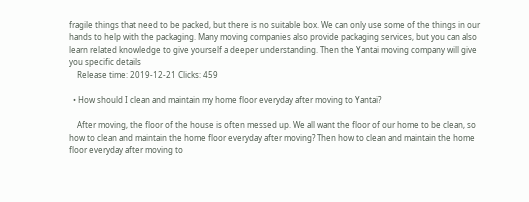fragile things that need to be packed, but there is no suitable box. We can only use some of the things in our hands to help with the packaging. Many moving companies also provide packaging services, but you can also learn related knowledge to give yourself a deeper understanding. Then the Yantai moving company will give you specific details
    Release time: 2019-12-21 Clicks: 459

  • How should I clean and maintain my home floor everyday after moving to Yantai?

    After moving, the floor of the house is often messed up. We all want the floor of our home to be clean, so how to clean and maintain the home floor everyday after moving? Then how to clean and maintain the home floor everyday after moving to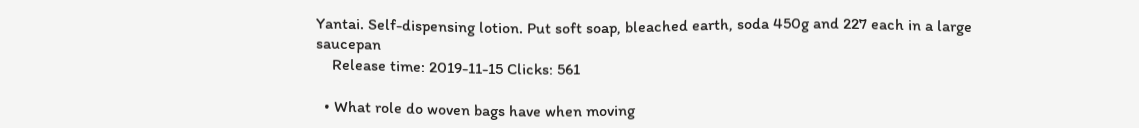Yantai. Self-dispensing lotion. Put soft soap, bleached earth, soda 450g and 227 each in a large saucepan
    Release time: 2019-11-15 Clicks: 561

  • What role do woven bags have when moving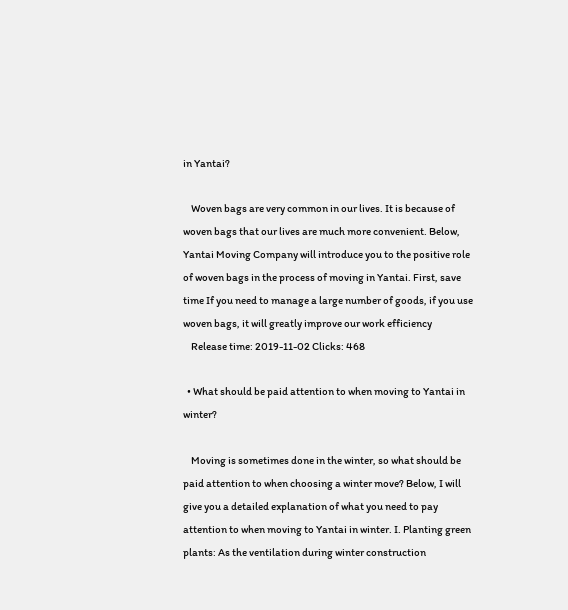in Yantai?

    Woven bags are very common in our lives. It is because of woven bags that our lives are much more convenient. Below, Yantai Moving Company will introduce you to the positive role of woven bags in the process of moving in Yantai. First, save time If you need to manage a large number of goods, if you use woven bags, it will greatly improve our work efficiency
    Release time: 2019-11-02 Clicks: 468

  • What should be paid attention to when moving to Yantai in winter?

    Moving is sometimes done in the winter, so what should be paid attention to when choosing a winter move? Below, I will give you a detailed explanation of what you need to pay attention to when moving to Yantai in winter. I. Planting green plants: As the ventilation during winter construction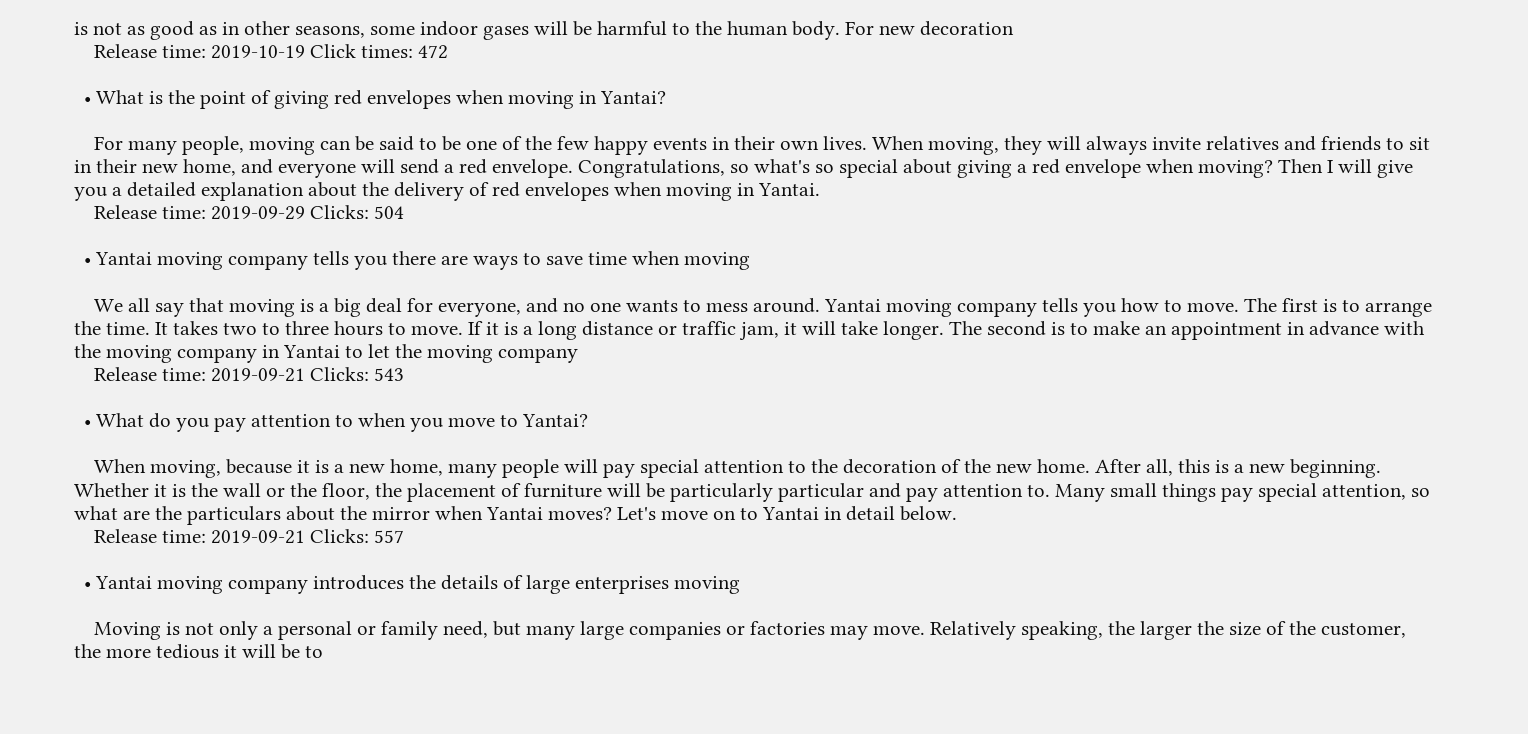is not as good as in other seasons, some indoor gases will be harmful to the human body. For new decoration
    Release time: 2019-10-19 Click times: 472

  • What is the point of giving red envelopes when moving in Yantai?

    For many people, moving can be said to be one of the few happy events in their own lives. When moving, they will always invite relatives and friends to sit in their new home, and everyone will send a red envelope. Congratulations, so what's so special about giving a red envelope when moving? Then I will give you a detailed explanation about the delivery of red envelopes when moving in Yantai.
    Release time: 2019-09-29 Clicks: 504

  • Yantai moving company tells you there are ways to save time when moving

    We all say that moving is a big deal for everyone, and no one wants to mess around. Yantai moving company tells you how to move. The first is to arrange the time. It takes two to three hours to move. If it is a long distance or traffic jam, it will take longer. The second is to make an appointment in advance with the moving company in Yantai to let the moving company
    Release time: 2019-09-21 Clicks: 543

  • What do you pay attention to when you move to Yantai?

    When moving, because it is a new home, many people will pay special attention to the decoration of the new home. After all, this is a new beginning. Whether it is the wall or the floor, the placement of furniture will be particularly particular and pay attention to. Many small things pay special attention, so what are the particulars about the mirror when Yantai moves? Let's move on to Yantai in detail below.
    Release time: 2019-09-21 Clicks: 557

  • Yantai moving company introduces the details of large enterprises moving

    Moving is not only a personal or family need, but many large companies or factories may move. Relatively speaking, the larger the size of the customer, the more tedious it will be to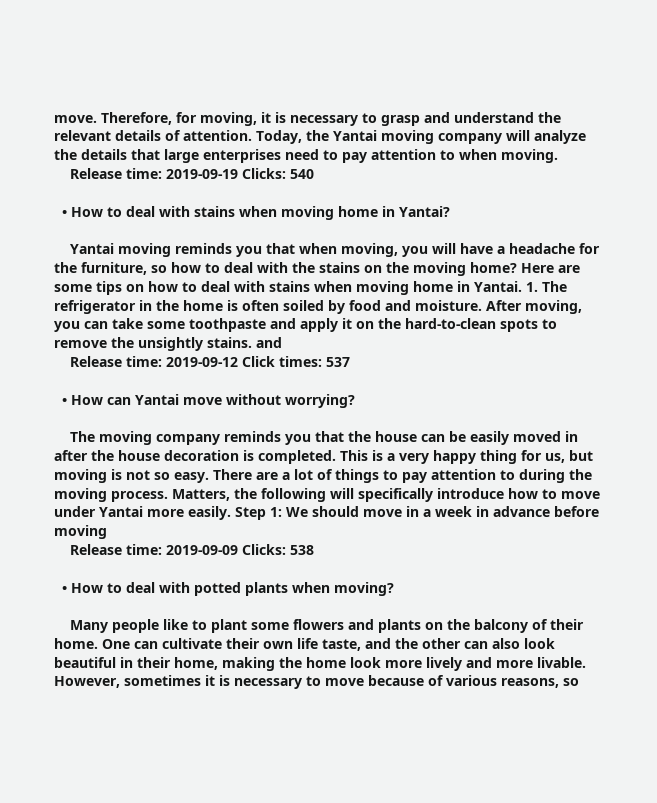move. Therefore, for moving, it is necessary to grasp and understand the relevant details of attention. Today, the Yantai moving company will analyze the details that large enterprises need to pay attention to when moving.
    Release time: 2019-09-19 Clicks: 540

  • How to deal with stains when moving home in Yantai?

    Yantai moving reminds you that when moving, you will have a headache for the furniture, so how to deal with the stains on the moving home? Here are some tips on how to deal with stains when moving home in Yantai. 1. The refrigerator in the home is often soiled by food and moisture. After moving, you can take some toothpaste and apply it on the hard-to-clean spots to remove the unsightly stains. and
    Release time: 2019-09-12 Click times: 537

  • How can Yantai move without worrying?

    The moving company reminds you that the house can be easily moved in after the house decoration is completed. This is a very happy thing for us, but moving is not so easy. There are a lot of things to pay attention to during the moving process. Matters, the following will specifically introduce how to move under Yantai more easily. Step 1: We should move in a week in advance before moving
    Release time: 2019-09-09 Clicks: 538

  • How to deal with potted plants when moving?

    Many people like to plant some flowers and plants on the balcony of their home. One can cultivate their own life taste, and the other can also look beautiful in their home, making the home look more lively and more livable. However, sometimes it is necessary to move because of various reasons, so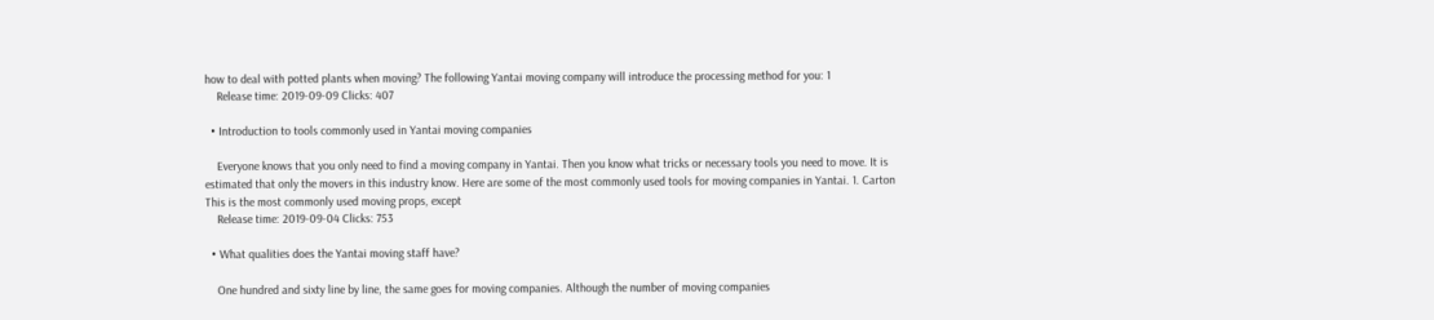how to deal with potted plants when moving? The following Yantai moving company will introduce the processing method for you: 1
    Release time: 2019-09-09 Clicks: 407

  • Introduction to tools commonly used in Yantai moving companies

    Everyone knows that you only need to find a moving company in Yantai. Then you know what tricks or necessary tools you need to move. It is estimated that only the movers in this industry know. Here are some of the most commonly used tools for moving companies in Yantai. 1. Carton This is the most commonly used moving props, except
    Release time: 2019-09-04 Clicks: 753

  • What qualities does the Yantai moving staff have?

    One hundred and sixty line by line, the same goes for moving companies. Although the number of moving companies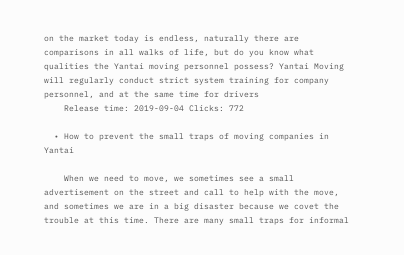on the market today is endless, naturally there are comparisons in all walks of life, but do you know what qualities the Yantai moving personnel possess? Yantai Moving will regularly conduct strict system training for company personnel, and at the same time for drivers
    Release time: 2019-09-04 Clicks: 772

  • How to prevent the small traps of moving companies in Yantai

    When we need to move, we sometimes see a small advertisement on the street and call to help with the move, and sometimes we are in a big disaster because we covet the trouble at this time. There are many small traps for informal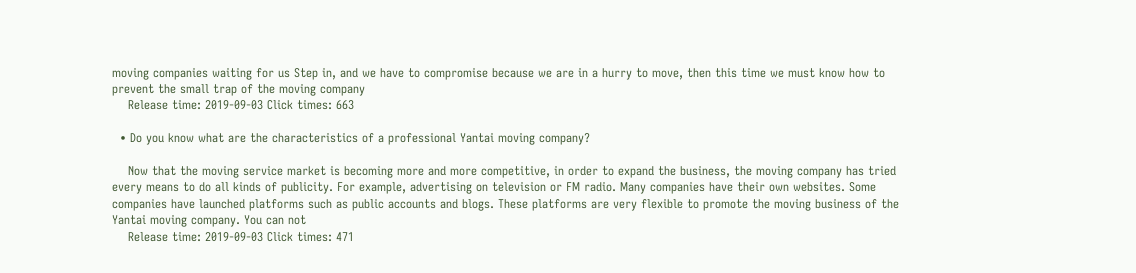moving companies waiting for us Step in, and we have to compromise because we are in a hurry to move, then this time we must know how to prevent the small trap of the moving company
    Release time: 2019-09-03 Click times: 663

  • Do you know what are the characteristics of a professional Yantai moving company?

    Now that the moving service market is becoming more and more competitive, in order to expand the business, the moving company has tried every means to do all kinds of publicity. For example, advertising on television or FM radio. Many companies have their own websites. Some companies have launched platforms such as public accounts and blogs. These platforms are very flexible to promote the moving business of the Yantai moving company. You can not
    Release time: 2019-09-03 Click times: 471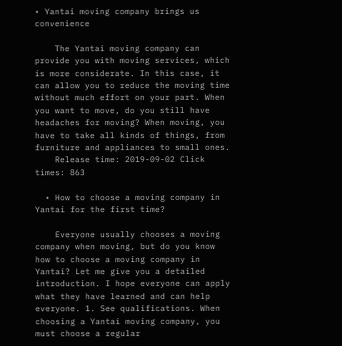• Yantai moving company brings us convenience

    The Yantai moving company can provide you with moving services, which is more considerate. In this case, it can allow you to reduce the moving time without much effort on your part. When you want to move, do you still have headaches for moving? When moving, you have to take all kinds of things, from furniture and appliances to small ones.
    Release time: 2019-09-02 Click times: 863

  • How to choose a moving company in Yantai for the first time?

    Everyone usually chooses a moving company when moving, but do you know how to choose a moving company in Yantai? Let me give you a detailed introduction. I hope everyone can apply what they have learned and can help everyone. 1. See qualifications. When choosing a Yantai moving company, you must choose a regular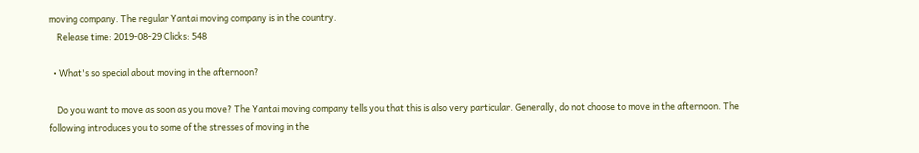moving company. The regular Yantai moving company is in the country.
    Release time: 2019-08-29 Clicks: 548

  • What's so special about moving in the afternoon?

    Do you want to move as soon as you move? The Yantai moving company tells you that this is also very particular. Generally, do not choose to move in the afternoon. The following introduces you to some of the stresses of moving in the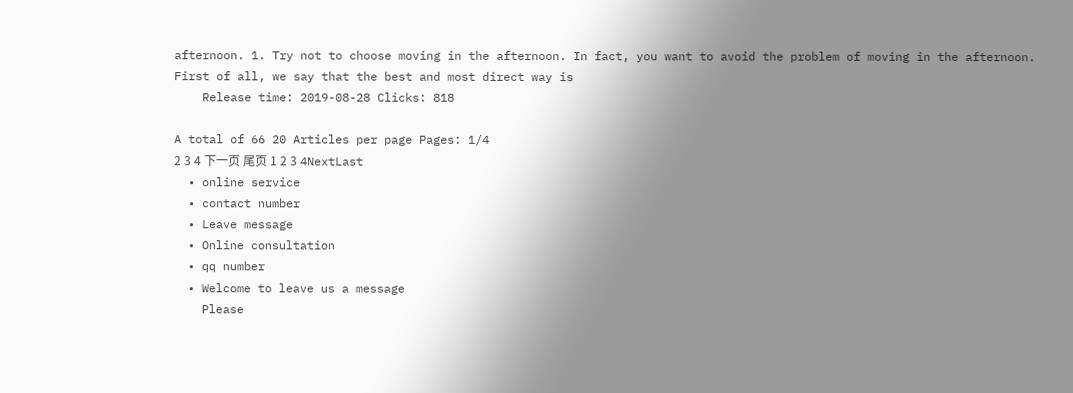afternoon. 1. Try not to choose moving in the afternoon. In fact, you want to avoid the problem of moving in the afternoon. First of all, we say that the best and most direct way is
    Release time: 2019-08-28 Clicks: 818

A total of 66 20 Articles per page Pages: 1/4
2 3 4 下一页 尾页 1 2 3 4NextLast
  • online service
  • contact number
  • Leave message
  • Online consultation
  • qq number
  • Welcome to leave us a message
    Please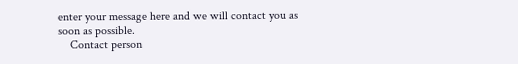enter your message here and we will contact you as soon as possible.
    Contact person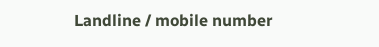Landline / mobile number